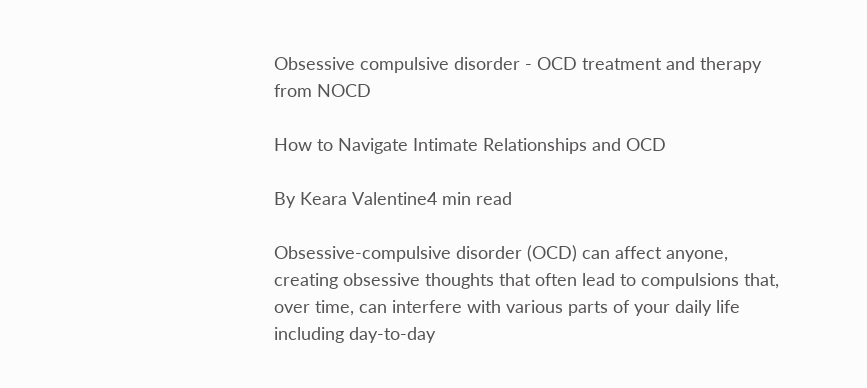Obsessive compulsive disorder - OCD treatment and therapy from NOCD

How to Navigate Intimate Relationships and OCD

By Keara Valentine4 min read

Obsessive-compulsive disorder (OCD) can affect anyone, creating obsessive thoughts that often lead to compulsions that, over time, can interfere with various parts of your daily life including day-to-day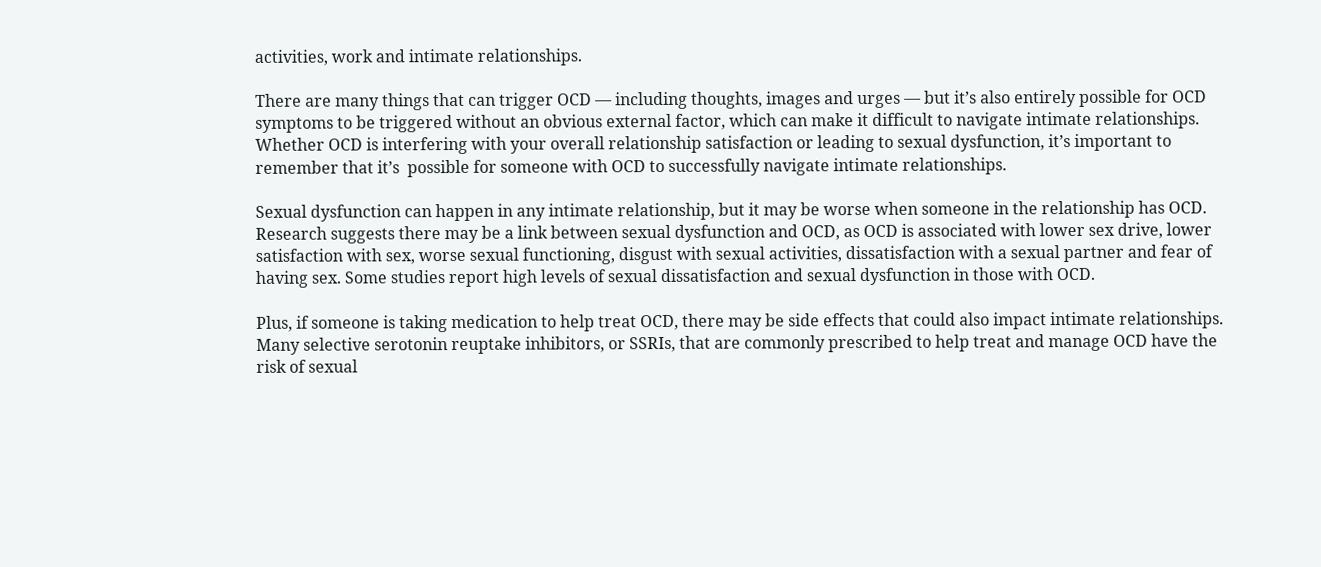activities, work and intimate relationships.

There are many things that can trigger OCD — including thoughts, images and urges — but it’s also entirely possible for OCD symptoms to be triggered without an obvious external factor, which can make it difficult to navigate intimate relationships. Whether OCD is interfering with your overall relationship satisfaction or leading to sexual dysfunction, it’s important to remember that it’s  possible for someone with OCD to successfully navigate intimate relationships.

Sexual dysfunction can happen in any intimate relationship, but it may be worse when someone in the relationship has OCD. Research suggests there may be a link between sexual dysfunction and OCD, as OCD is associated with lower sex drive, lower satisfaction with sex, worse sexual functioning, disgust with sexual activities, dissatisfaction with a sexual partner and fear of having sex. Some studies report high levels of sexual dissatisfaction and sexual dysfunction in those with OCD.

Plus, if someone is taking medication to help treat OCD, there may be side effects that could also impact intimate relationships. Many selective serotonin reuptake inhibitors, or SSRIs, that are commonly prescribed to help treat and manage OCD have the risk of sexual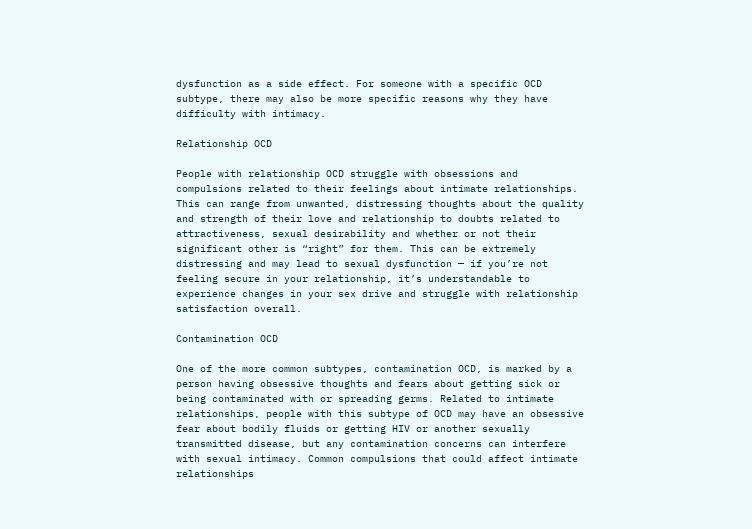dysfunction as a side effect. For someone with a specific OCD subtype, there may also be more specific reasons why they have difficulty with intimacy.

Relationship OCD

People with relationship OCD struggle with obsessions and compulsions related to their feelings about intimate relationships. This can range from unwanted, distressing thoughts about the quality and strength of their love and relationship to doubts related to attractiveness, sexual desirability and whether or not their significant other is “right” for them. This can be extremely distressing and may lead to sexual dysfunction — if you’re not feeling secure in your relationship, it’s understandable to experience changes in your sex drive and struggle with relationship satisfaction overall.

Contamination OCD

One of the more common subtypes, contamination OCD, is marked by a person having obsessive thoughts and fears about getting sick or being contaminated with or spreading germs. Related to intimate relationships, people with this subtype of OCD may have an obsessive fear about bodily fluids or getting HIV or another sexually transmitted disease, but any contamination concerns can interfere with sexual intimacy. Common compulsions that could affect intimate relationships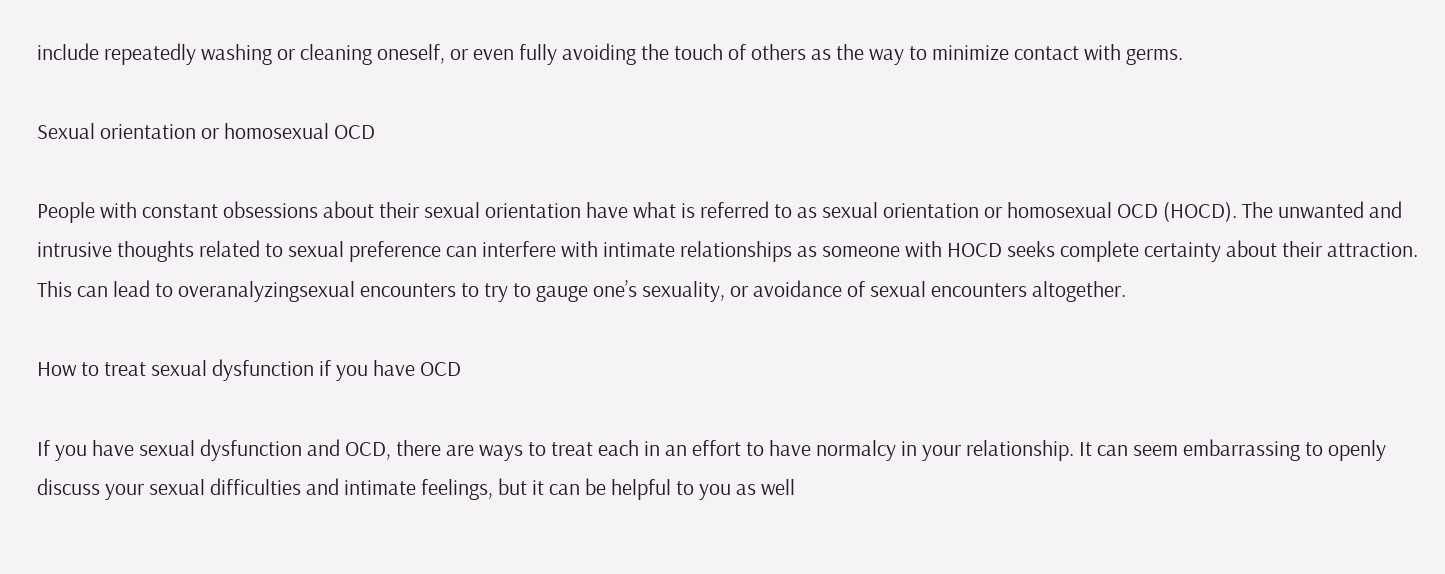include repeatedly washing or cleaning oneself, or even fully avoiding the touch of others as the way to minimize contact with germs.

Sexual orientation or homosexual OCD

People with constant obsessions about their sexual orientation have what is referred to as sexual orientation or homosexual OCD (HOCD). The unwanted and intrusive thoughts related to sexual preference can interfere with intimate relationships as someone with HOCD seeks complete certainty about their attraction. This can lead to overanalyzingsexual encounters to try to gauge one’s sexuality, or avoidance of sexual encounters altogether.

How to treat sexual dysfunction if you have OCD

If you have sexual dysfunction and OCD, there are ways to treat each in an effort to have normalcy in your relationship. It can seem embarrassing to openly discuss your sexual difficulties and intimate feelings, but it can be helpful to you as well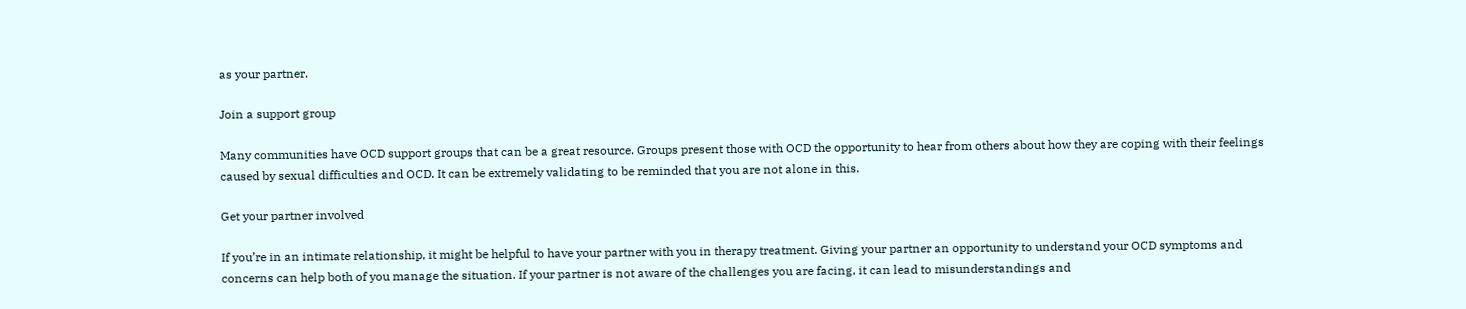as your partner.

Join a support group

Many communities have OCD support groups that can be a great resource. Groups present those with OCD the opportunity to hear from others about how they are coping with their feelings caused by sexual difficulties and OCD. It can be extremely validating to be reminded that you are not alone in this.

Get your partner involved

If you’re in an intimate relationship, it might be helpful to have your partner with you in therapy treatment. Giving your partner an opportunity to understand your OCD symptoms and concerns can help both of you manage the situation. If your partner is not aware of the challenges you are facing, it can lead to misunderstandings and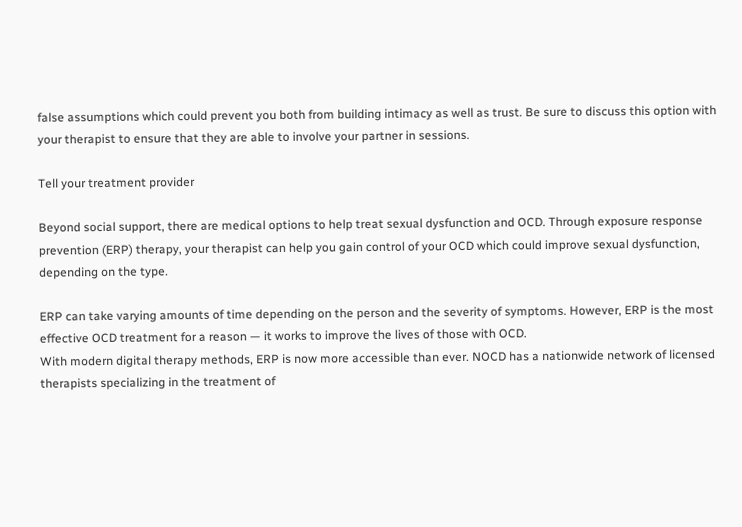false assumptions which could prevent you both from building intimacy as well as trust. Be sure to discuss this option with your therapist to ensure that they are able to involve your partner in sessions.

Tell your treatment provider

Beyond social support, there are medical options to help treat sexual dysfunction and OCD. Through exposure response prevention (ERP) therapy, your therapist can help you gain control of your OCD which could improve sexual dysfunction, depending on the type.

ERP can take varying amounts of time depending on the person and the severity of symptoms. However, ERP is the most effective OCD treatment for a reason — it works to improve the lives of those with OCD.
With modern digital therapy methods, ERP is now more accessible than ever. NOCD has a nationwide network of licensed therapists specializing in the treatment of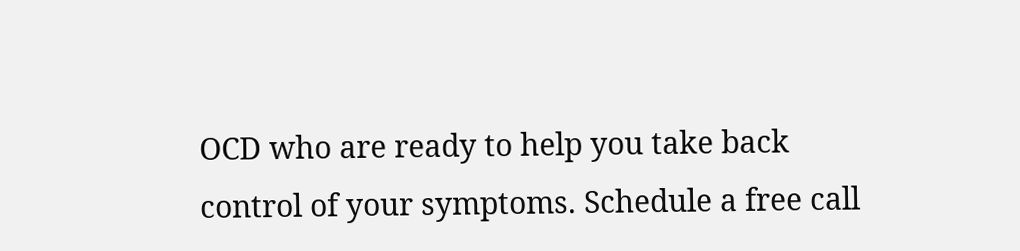OCD who are ready to help you take back control of your symptoms. Schedule a free call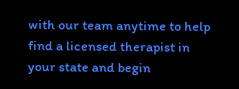with our team anytime to help find a licensed therapist in your state and begin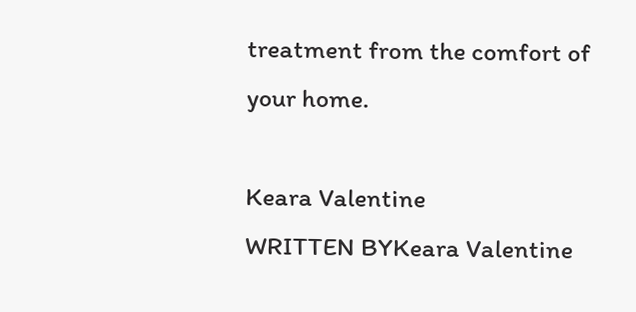treatment from the comfort of your home.

Keara Valentine
WRITTEN BYKeara Valentine